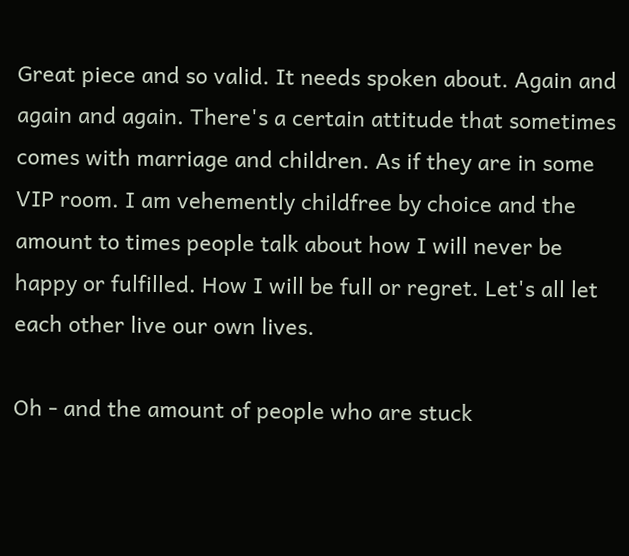Great piece and so valid. It needs spoken about. Again and again and again. There's a certain attitude that sometimes comes with marriage and children. As if they are in some VIP room. I am vehemently childfree by choice and the amount to times people talk about how I will never be happy or fulfilled. How I will be full or regret. Let's all let each other live our own lives.

Oh - and the amount of people who are stuck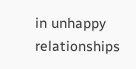in unhappy relationships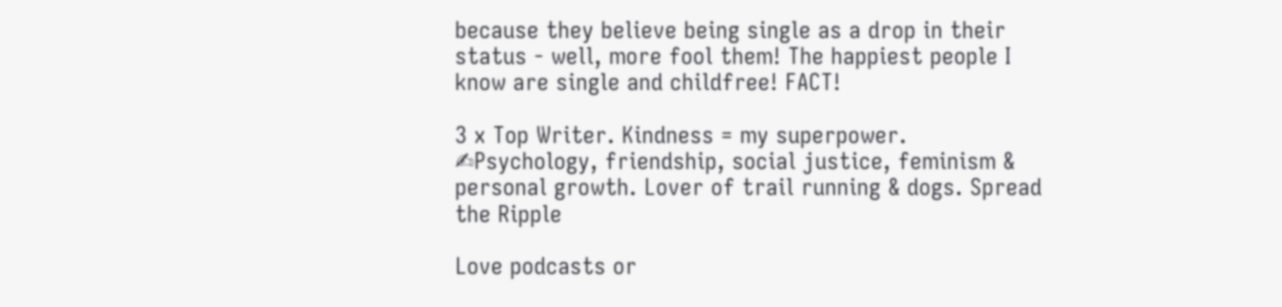because they believe being single as a drop in their status - well, more fool them! The happiest people I know are single and childfree! FACT!

3 x Top Writer. Kindness = my superpower. ✍Psychology, friendship, social justice, feminism & personal growth. Lover of trail running & dogs. Spread the Ripple

Love podcasts or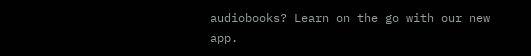audiobooks? Learn on the go with our new app.